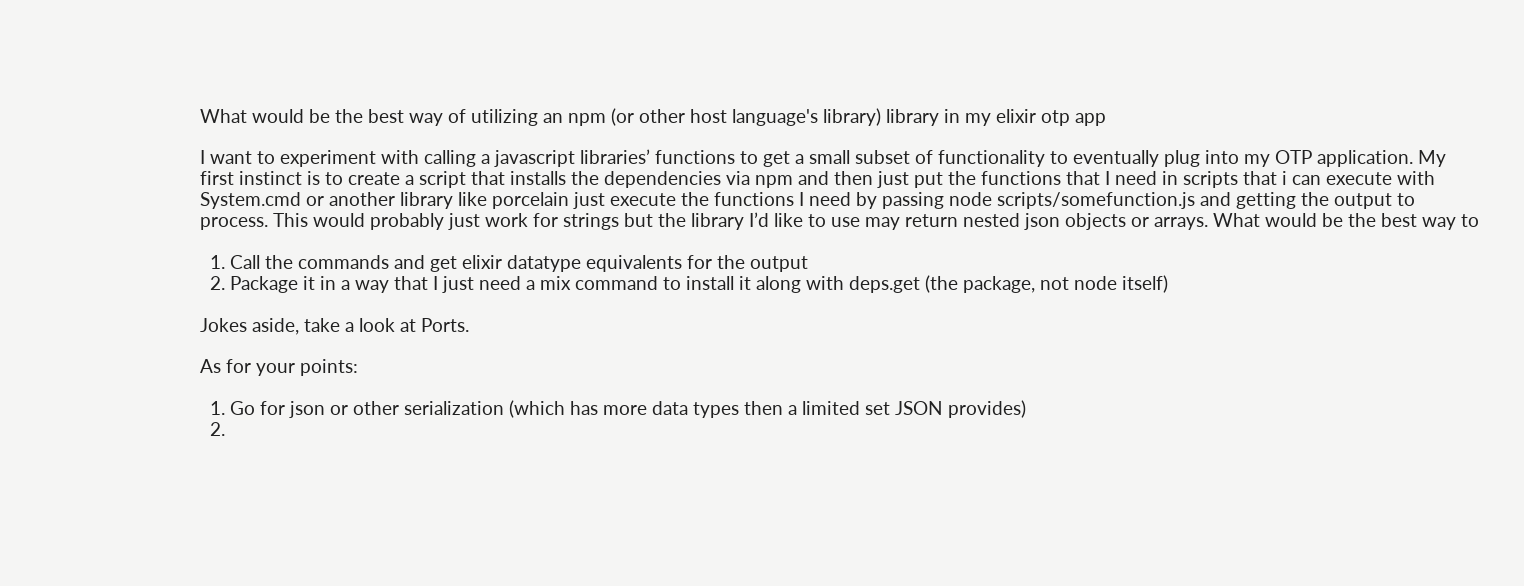What would be the best way of utilizing an npm (or other host language's library) library in my elixir otp app

I want to experiment with calling a javascript libraries’ functions to get a small subset of functionality to eventually plug into my OTP application. My first instinct is to create a script that installs the dependencies via npm and then just put the functions that I need in scripts that i can execute with System.cmd or another library like porcelain just execute the functions I need by passing node scripts/somefunction.js and getting the output to process. This would probably just work for strings but the library I’d like to use may return nested json objects or arrays. What would be the best way to

  1. Call the commands and get elixir datatype equivalents for the output
  2. Package it in a way that I just need a mix command to install it along with deps.get (the package, not node itself)

Jokes aside, take a look at Ports.

As for your points:

  1. Go for json or other serialization (which has more data types then a limited set JSON provides)
  2.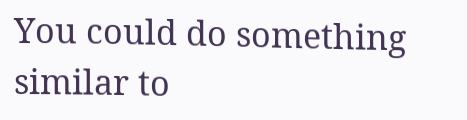You could do something similar to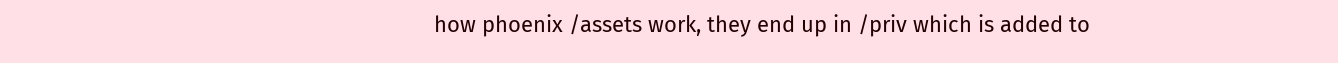how phoenix /assets work, they end up in /priv which is added to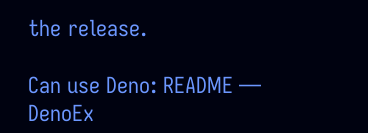the release.

Can use Deno: README — DenoEx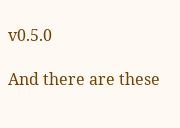v0.5.0

And there are these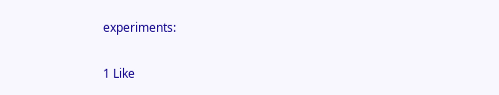experiments:

1 Like